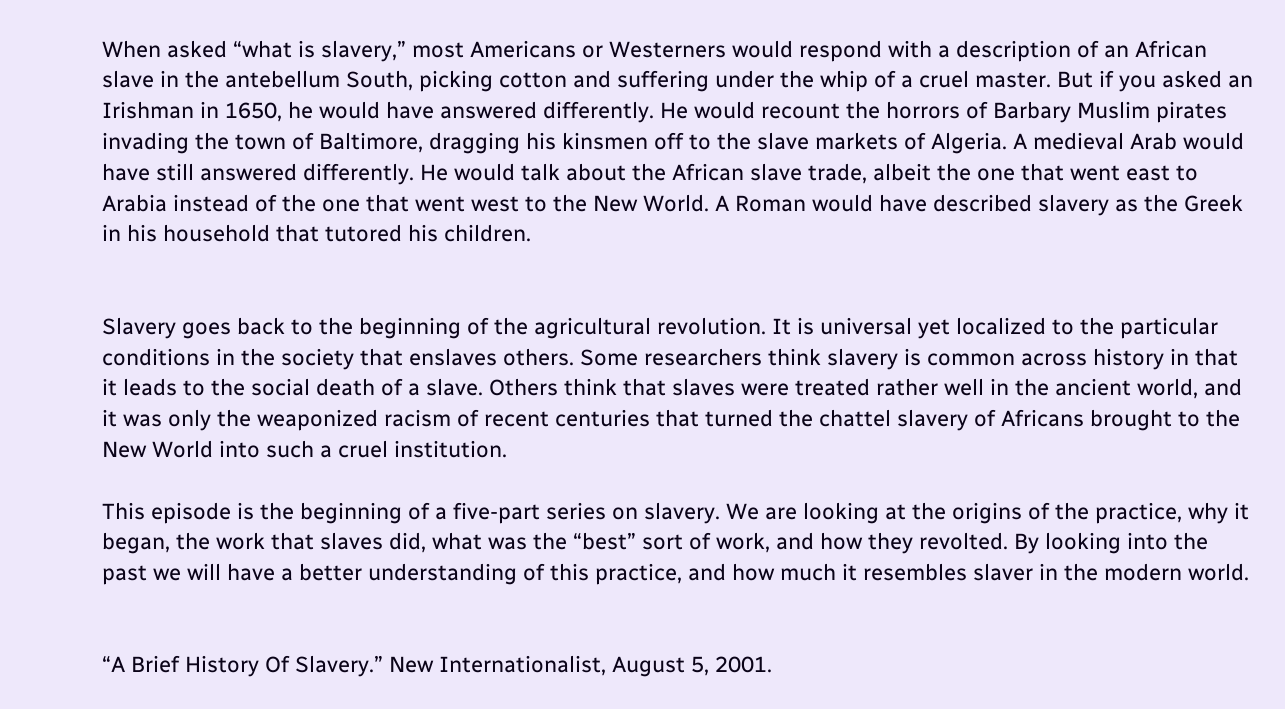When asked “what is slavery,” most Americans or Westerners would respond with a description of an African slave in the antebellum South, picking cotton and suffering under the whip of a cruel master. But if you asked an Irishman in 1650, he would have answered differently. He would recount the horrors of Barbary Muslim pirates invading the town of Baltimore, dragging his kinsmen off to the slave markets of Algeria. A medieval Arab would have still answered differently. He would talk about the African slave trade, albeit the one that went east to Arabia instead of the one that went west to the New World. A Roman would have described slavery as the Greek in his household that tutored his children.


Slavery goes back to the beginning of the agricultural revolution. It is universal yet localized to the particular conditions in the society that enslaves others. Some researchers think slavery is common across history in that it leads to the social death of a slave. Others think that slaves were treated rather well in the ancient world, and it was only the weaponized racism of recent centuries that turned the chattel slavery of Africans brought to the New World into such a cruel institution.

This episode is the beginning of a five-part series on slavery. We are looking at the origins of the practice, why it began, the work that slaves did, what was the “best” sort of work, and how they revolted. By looking into the past we will have a better understanding of this practice, and how much it resembles slaver in the modern world.


“A Brief History Of Slavery.” New Internationalist, August 5, 2001.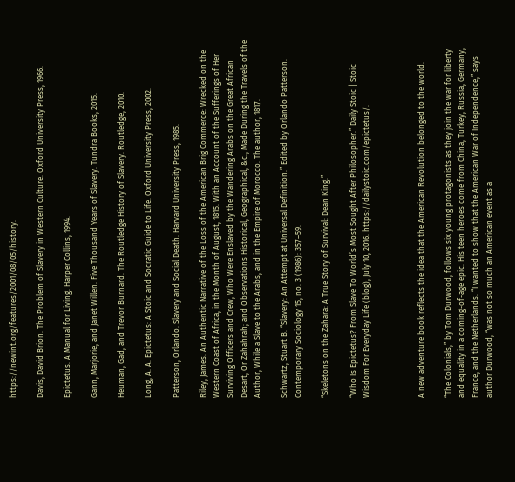https://newint.org/features/2001/08/05/history.

Davis, David Brion. The Problem of Slavery in Western Culture. Oxford University Press, 1966.

Epictetus. A Manual for Living. Harper Collins, 1994.

Gann, Marjorie, and Janet Willen. Five Thousand Years of Slavery. Tundra Books, 2015.

Heuman, Gad, and Trevor Burnard. The Routledge History of Slavery. Routledge, 2010.

Long, A. A. Epictetus: A Stoic and Socratic Guide to Life. Oxford University Press, 2002.

Patterson, Orlando. Slavery and Social Death. Harvard University Press, 1985.

Riley, James. An Authentic Narrative of the Loss of the American Brig Commerce: Wrecked on the Western Coast of Africa, in the Month of August, 1815. With an Account of the Sufferings of Her Surviving Officers and Crew, Who Were Enslaved by the Wandering Arabs on the Great African Desart, Or Zahahrah; and Observations Historical, Geographical, &c., Made During the Travels of the Author, While a Slave to the Arabs, and in the Empire of Morocco. The author, 1817.

Schwartz, Stuart B. “Slavery: An Attempt at Universal Definition.” Edited by Orlando Patterson. Contemporary Sociology 15, no. 3 (1986): 357–59.

“Skeletons on the Zahara: A True Story of Survival: Dean King.”

“Who Is Epictetus? From Slave To World’s Most Sought After Philosopher.” Daily Stoic | Stoic Wisdom For Everyday Life (blog), July 10, 2016. https://dailystoic.com/epictetus/.



A new adventure book reflects the idea that the American Revolution belonged to the world.

“The Colonials,” by Tom Durwood, follows six young protagonists as they join the war for liberty and equality in a coming-of-age epic. His teen heroes come from China, Turkey, Russia, Germany, France, and the Netherlands. “I wanted to show that the American War of Independence,” says author Durwood, “was not so much an American event as a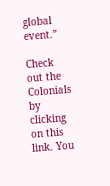global event.”

Check out the Colonials by clicking on this link. You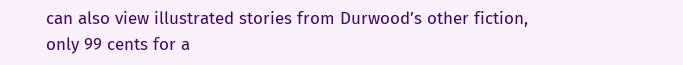can also view illustrated stories from Durwood’s other fiction, only 99 cents for a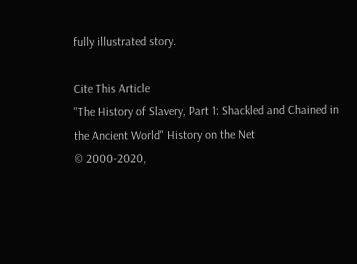fully illustrated story.

Cite This Article
"The History of Slavery, Part 1: Shackled and Chained in the Ancient World" History on the Net
© 2000-2020,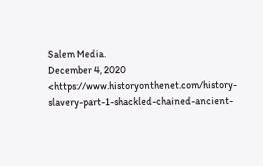Salem Media.
December 4, 2020 <https://www.historyonthenet.com/history-slavery-part-1-shackled-chained-ancient-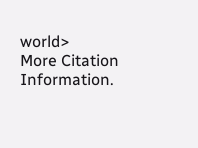world>
More Citation Information.